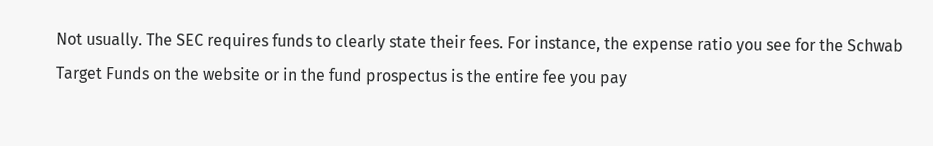Not usually. The SEC requires funds to clearly state their fees. For instance, the expense ratio you see for the Schwab Target Funds on the website or in the fund prospectus is the entire fee you pay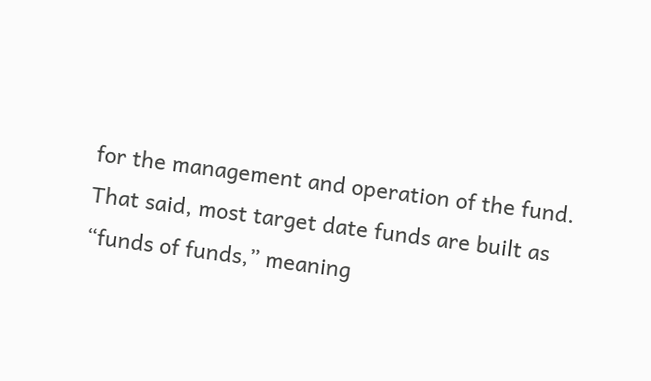for the management and operation of the fund. That said, most target date funds are built as “funds of funds,” meaning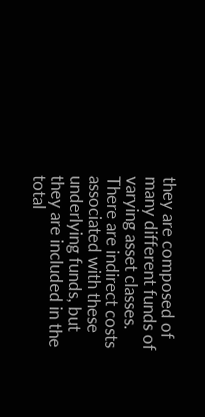they are composed of many different funds of varying asset classes. There are indirect costs associated with these underlying funds, but they are included in the total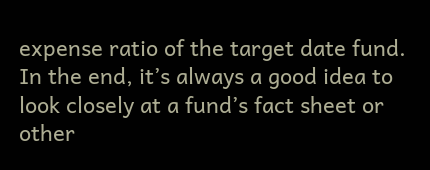expense ratio of the target date fund. In the end, it’s always a good idea to look closely at a fund’s fact sheet or other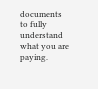documents to fully understand what you are paying.